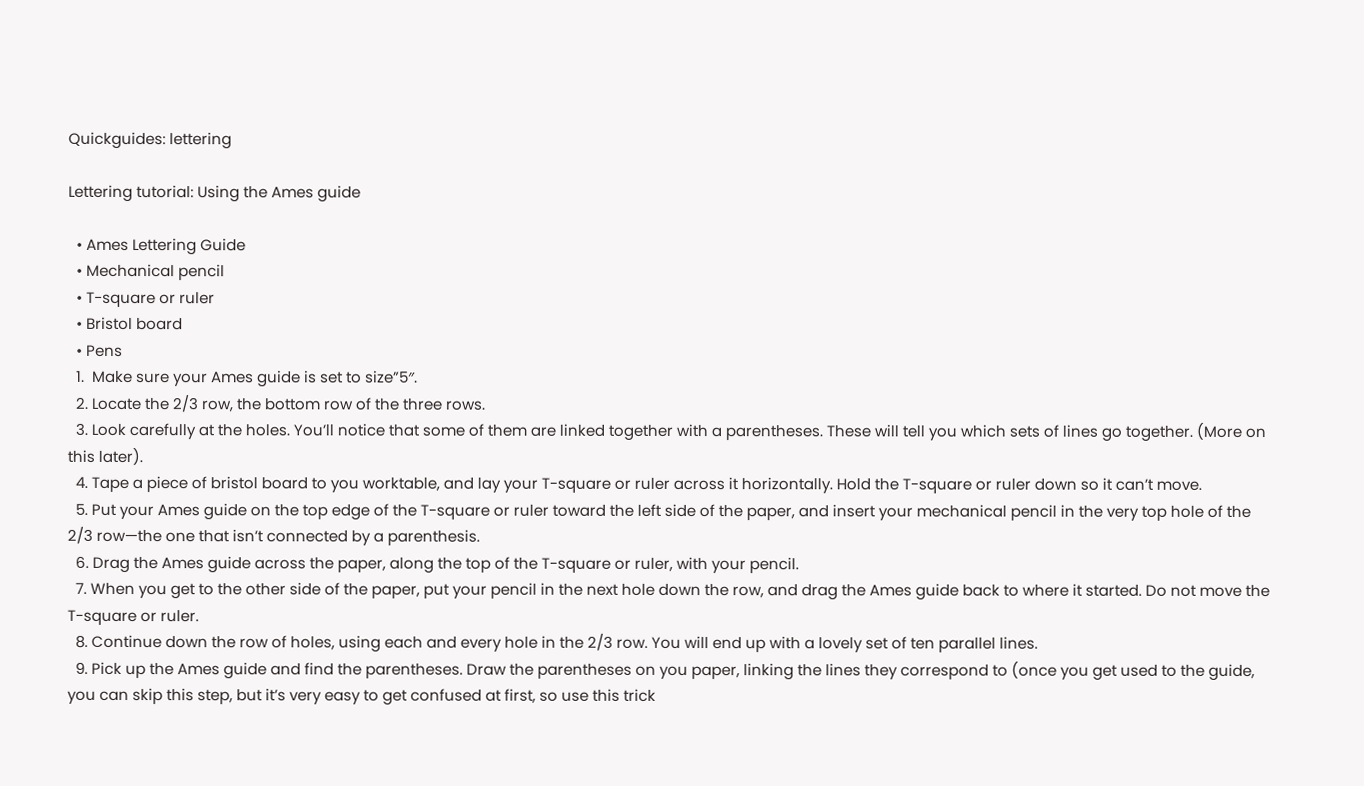Quickguides: lettering

Lettering tutorial: Using the Ames guide

  • Ames Lettering Guide
  • Mechanical pencil
  • T-square or ruler
  • Bristol board
  • Pens
  1.  Make sure your Ames guide is set to size”5″.
  2. Locate the 2/3 row, the bottom row of the three rows.
  3. Look carefully at the holes. You’ll notice that some of them are linked together with a parentheses. These will tell you which sets of lines go together. (More on this later).
  4. Tape a piece of bristol board to you worktable, and lay your T-square or ruler across it horizontally. Hold the T-square or ruler down so it can’t move.
  5. Put your Ames guide on the top edge of the T-square or ruler toward the left side of the paper, and insert your mechanical pencil in the very top hole of the 2/3 row—the one that isn’t connected by a parenthesis.
  6. Drag the Ames guide across the paper, along the top of the T-square or ruler, with your pencil.
  7. When you get to the other side of the paper, put your pencil in the next hole down the row, and drag the Ames guide back to where it started. Do not move the T-square or ruler.
  8. Continue down the row of holes, using each and every hole in the 2/3 row. You will end up with a lovely set of ten parallel lines.
  9. Pick up the Ames guide and find the parentheses. Draw the parentheses on you paper, linking the lines they correspond to (once you get used to the guide, you can skip this step, but it’s very easy to get confused at first, so use this trick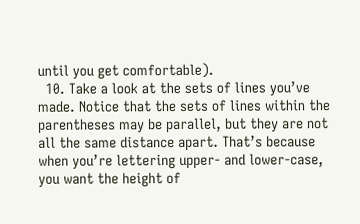until you get comfortable).
  10. Take a look at the sets of lines you’ve made. Notice that the sets of lines within the parentheses may be parallel, but they are not all the same distance apart. That’s because when you’re lettering upper- and lower-case, you want the height of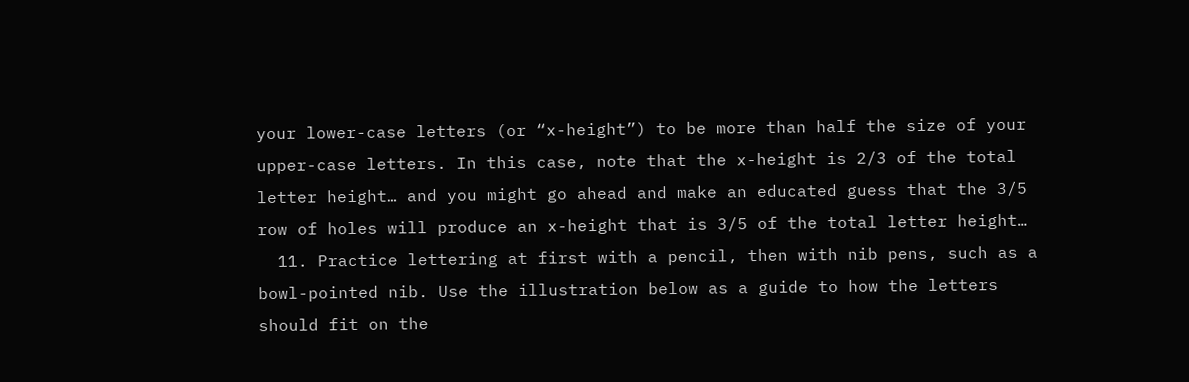your lower-case letters (or “x-height”) to be more than half the size of your upper-case letters. In this case, note that the x-height is 2/3 of the total letter height… and you might go ahead and make an educated guess that the 3/5 row of holes will produce an x-height that is 3/5 of the total letter height…
  11. Practice lettering at first with a pencil, then with nib pens, such as a bowl-pointed nib. Use the illustration below as a guide to how the letters should fit on the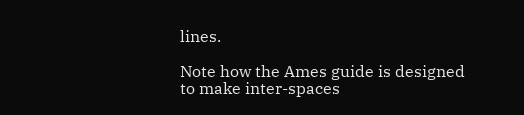lines.

Note how the Ames guide is designed to make inter-spaces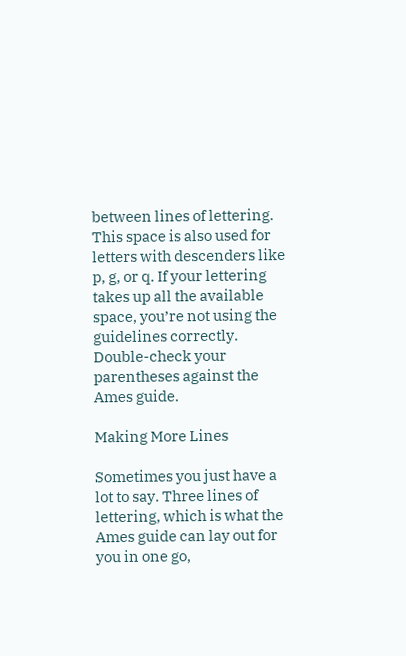between lines of lettering. This space is also used for letters with descenders like p, g, or q. If your lettering takes up all the available space, you’re not using the guidelines correctly. Double-check your parentheses against the Ames guide.

Making More Lines

Sometimes you just have a lot to say. Three lines of lettering, which is what the Ames guide can lay out for you in one go,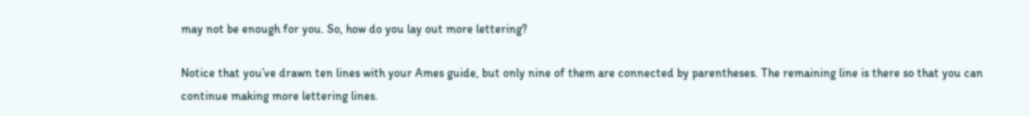may not be enough for you. So, how do you lay out more lettering?

Notice that you’ve drawn ten lines with your Ames guide, but only nine of them are connected by parentheses. The remaining line is there so that you can continue making more lettering lines.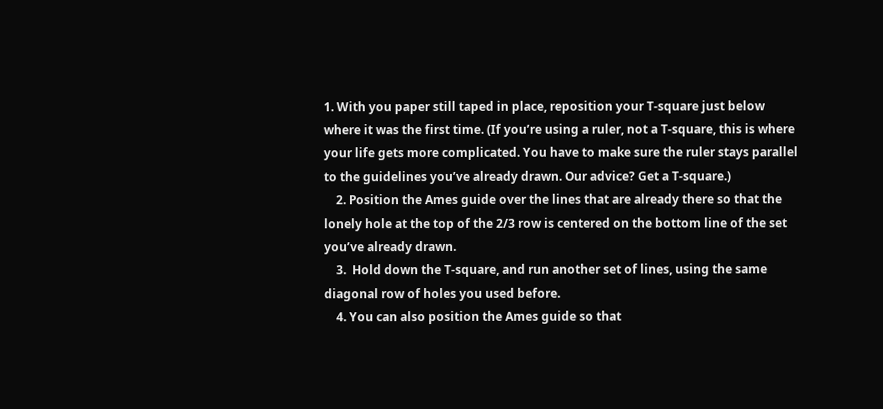1. With you paper still taped in place, reposition your T-square just below where it was the first time. (If you’re using a ruler, not a T-square, this is where your life gets more complicated. You have to make sure the ruler stays parallel to the guidelines you’ve already drawn. Our advice? Get a T-square.)
    2. Position the Ames guide over the lines that are already there so that the lonely hole at the top of the 2/3 row is centered on the bottom line of the set you’ve already drawn.
    3.  Hold down the T-square, and run another set of lines, using the same diagonal row of holes you used before.
    4. You can also position the Ames guide so that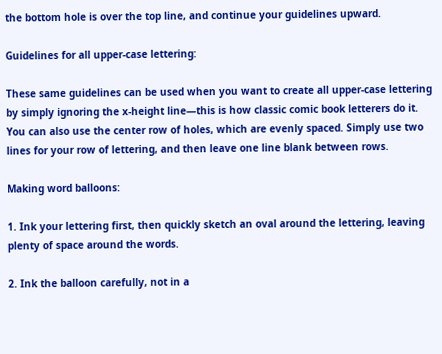the bottom hole is over the top line, and continue your guidelines upward.

Guidelines for all upper-case lettering:

These same guidelines can be used when you want to create all upper-case lettering by simply ignoring the x-height line—this is how classic comic book letterers do it. You can also use the center row of holes, which are evenly spaced. Simply use two lines for your row of lettering, and then leave one line blank between rows.

Making word balloons:

1. Ink your lettering first, then quickly sketch an oval around the lettering, leaving plenty of space around the words.

2. Ink the balloon carefully, not in a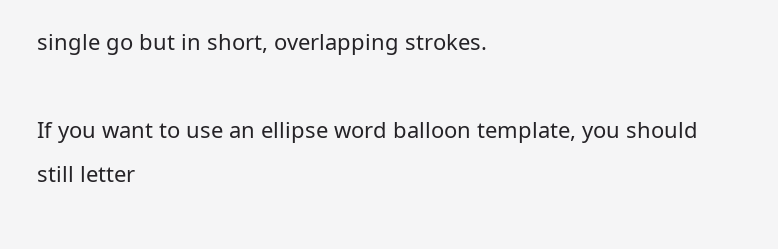single go but in short, overlapping strokes.

If you want to use an ellipse word balloon template, you should still letter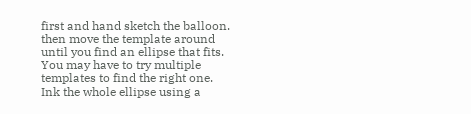first and hand sketch the balloon. then move the template around until you find an ellipse that fits. You may have to try multiple templates to find the right one. Ink the whole ellipse using a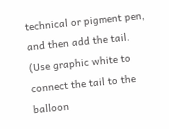technical or pigment pen, and then add the tail. (Use graphic white to connect the tail to the balloon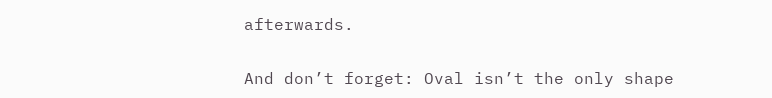afterwards.

And don’t forget: Oval isn’t the only shape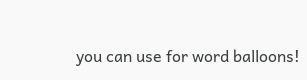you can use for word balloons!